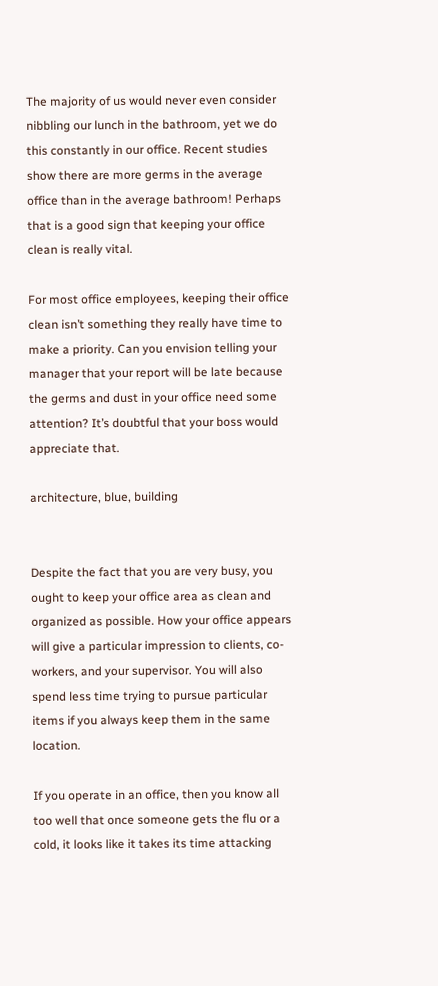The majority of us would never even consider nibbling our lunch in the bathroom, yet we do this constantly in our office. Recent studies show there are more germs in the average office than in the average bathroom! Perhaps that is a good sign that keeping your office clean is really vital.

For most office employees, keeping their office clean isn’t something they really have time to make a priority. Can you envision telling your manager that your report will be late because the germs and dust in your office need some attention? It’s doubtful that your boss would appreciate that.

architecture, blue, building


Despite the fact that you are very busy, you ought to keep your office area as clean and organized as possible. How your office appears will give a particular impression to clients, co-workers, and your supervisor. You will also spend less time trying to pursue particular items if you always keep them in the same location.

If you operate in an office, then you know all too well that once someone gets the flu or a cold, it looks like it takes its time attacking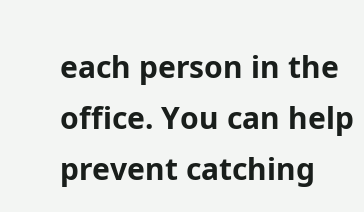each person in the office. You can help prevent catching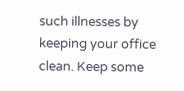such illnesses by keeping your office clean. Keep some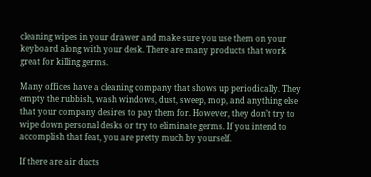cleaning wipes in your drawer and make sure you use them on your keyboard along with your desk. There are many products that work great for killing germs.

Many offices have a cleaning company that shows up periodically. They empty the rubbish, wash windows, dust, sweep, mop, and anything else that your company desires to pay them for. However, they don’t try to wipe down personal desks or try to eliminate germs. If you intend to accomplish that feat, you are pretty much by yourself.

If there are air ducts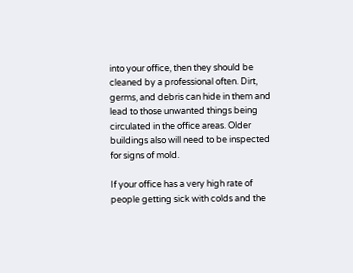into your office, then they should be cleaned by a professional often. Dirt, germs, and debris can hide in them and lead to those unwanted things being circulated in the office areas. Older buildings also will need to be inspected for signs of mold.

If your office has a very high rate of people getting sick with colds and the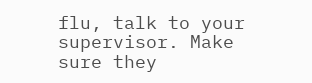flu, talk to your supervisor. Make sure they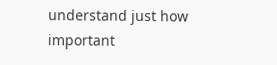understand just how important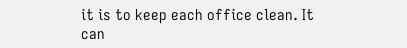it is to keep each office clean. It can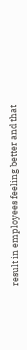result in employees feeling better and that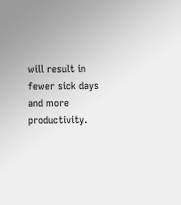will result in fewer sick days and more productivity.